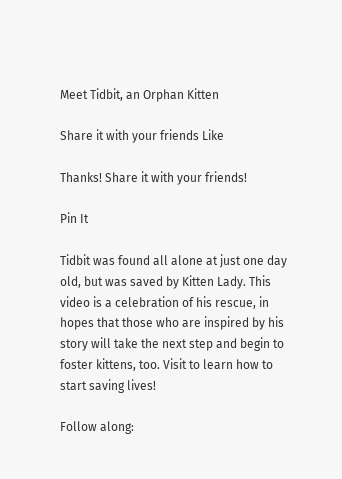Meet Tidbit, an Orphan Kitten

Share it with your friends Like

Thanks! Share it with your friends!

Pin It

Tidbit was found all alone at just one day old, but was saved by Kitten Lady. This video is a celebration of his rescue, in hopes that those who are inspired by his story will take the next step and begin to foster kittens, too. Visit to learn how to start saving lives!

Follow along: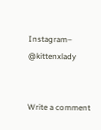Instagram– @kittenxlady


Write a comment